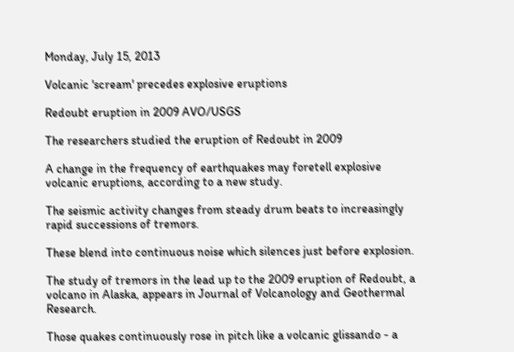Monday, July 15, 2013

Volcanic 'scream' precedes explosive eruptions

Redoubt eruption in 2009 AVO/USGS

The researchers studied the eruption of Redoubt in 2009

A change in the frequency of earthquakes may foretell explosive volcanic eruptions, according to a new study.

The seismic activity changes from steady drum beats to increasingly rapid successions of tremors.

These blend into continuous noise which silences just before explosion.

The study of tremors in the lead up to the 2009 eruption of Redoubt, a volcano in Alaska, appears in Journal of Volcanology and Geothermal Research.

Those quakes continuously rose in pitch like a volcanic glissando - a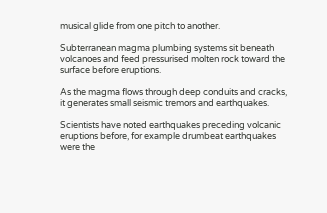musical glide from one pitch to another.

Subterranean magma plumbing systems sit beneath volcanoes and feed pressurised molten rock toward the surface before eruptions.

As the magma flows through deep conduits and cracks, it generates small seismic tremors and earthquakes.

Scientists have noted earthquakes preceding volcanic eruptions before, for example drumbeat earthquakes were the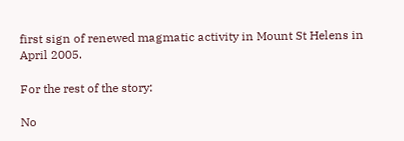first sign of renewed magmatic activity in Mount St Helens in April 2005.

For the rest of the story:

No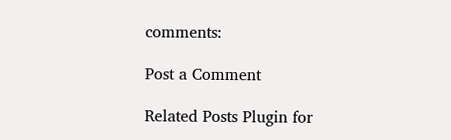comments:

Post a Comment

Related Posts Plugin for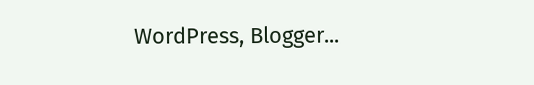WordPress, Blogger...